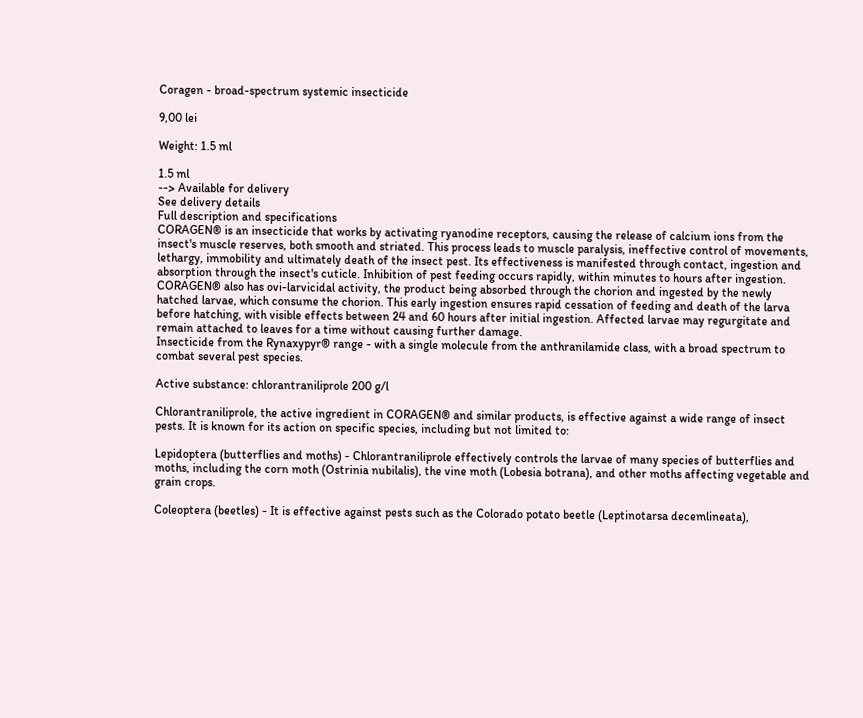Coragen - broad-spectrum systemic insecticide

9,00 lei

Weight: 1.5 ml

1.5 ml
--> Available for delivery
See delivery details
Full description and specifications
CORAGEN® is an insecticide that works by activating ryanodine receptors, causing the release of calcium ions from the insect's muscle reserves, both smooth and striated. This process leads to muscle paralysis, ineffective control of movements, lethargy, immobility and ultimately death of the insect pest. Its effectiveness is manifested through contact, ingestion and absorption through the insect's cuticle. Inhibition of pest feeding occurs rapidly, within minutes to hours after ingestion. CORAGEN® also has ovi-larvicidal activity, the product being absorbed through the chorion and ingested by the newly hatched larvae, which consume the chorion. This early ingestion ensures rapid cessation of feeding and death of the larva before hatching, with visible effects between 24 and 60 hours after initial ingestion. Affected larvae may regurgitate and remain attached to leaves for a time without causing further damage.
Insecticide from the Rynaxypyr® range - with a single molecule from the anthranilamide class, with a broad spectrum to combat several pest species.

Active substance: chlorantraniliprole 200 g/l

Chlorantraniliprole, the active ingredient in CORAGEN® and similar products, is effective against a wide range of insect pests. It is known for its action on specific species, including but not limited to:

Lepidoptera (butterflies and moths) - Chlorantraniliprole effectively controls the larvae of many species of butterflies and moths, including the corn moth (Ostrinia nubilalis), the vine moth (Lobesia botrana), and other moths affecting vegetable and grain crops.

Coleoptera (beetles) - It is effective against pests such as the Colorado potato beetle (Leptinotarsa decemlineata),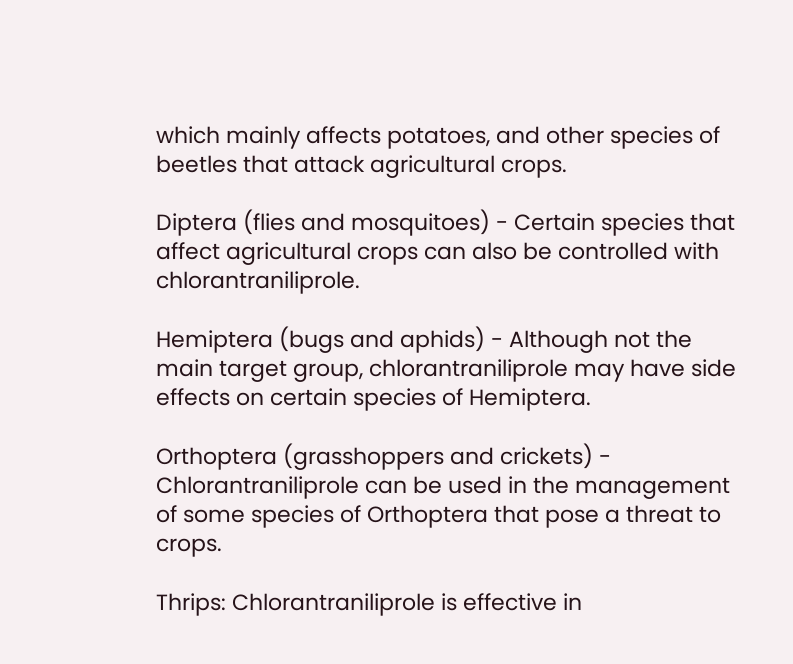which mainly affects potatoes, and other species of beetles that attack agricultural crops.

Diptera (flies and mosquitoes) - Certain species that affect agricultural crops can also be controlled with chlorantraniliprole.

Hemiptera (bugs and aphids) - Although not the main target group, chlorantraniliprole may have side effects on certain species of Hemiptera.

Orthoptera (grasshoppers and crickets) - Chlorantraniliprole can be used in the management of some species of Orthoptera that pose a threat to crops.

Thrips: Chlorantraniliprole is effective in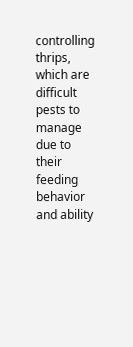controlling thrips, which are difficult pests to manage due to their feeding behavior and ability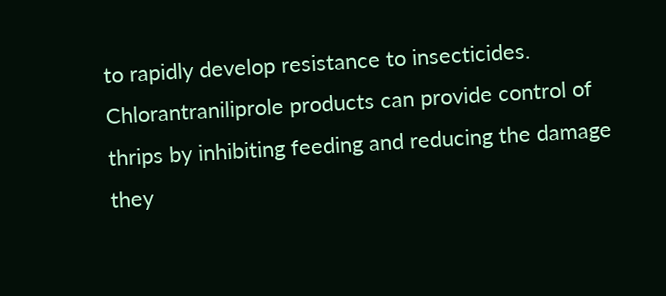to rapidly develop resistance to insecticides. Chlorantraniliprole products can provide control of thrips by inhibiting feeding and reducing the damage they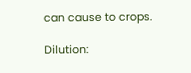can cause to crops.

Dilution: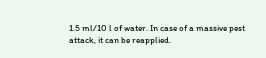1.5 ml/10 l of water. In case of a massive pest attack, it can be reapplied.